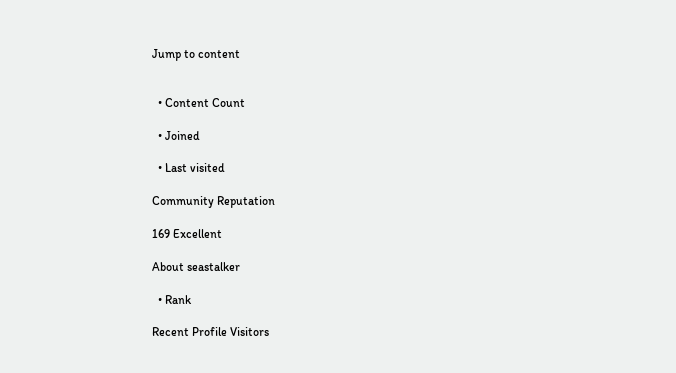Jump to content


  • Content Count

  • Joined

  • Last visited

Community Reputation

169 Excellent

About seastalker

  • Rank

Recent Profile Visitors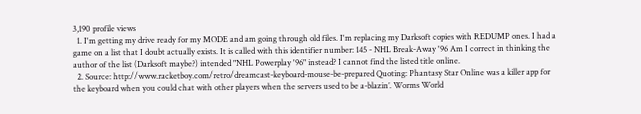3,190 profile views
  1. I'm getting my drive ready for my MODE and am going through old files. I'm replacing my Darksoft copies with REDUMP ones. I had a game on a list that I doubt actually exists. It is called with this identifier number: 145 - NHL Break-Away '96 Am I correct in thinking the author of the list (Darksoft maybe?) intended "NHL Powerplay '96" instead? I cannot find the listed title online.
  2. Source: http://www.racketboy.com/retro/dreamcast-keyboard-mouse-be-prepared Quoting: Phantasy Star Online was a killer app for the keyboard when you could chat with other players when the servers used to be a-blazin’. Worms World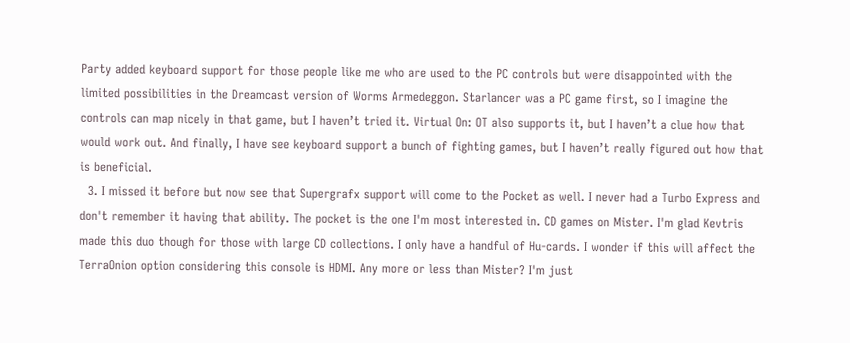Party added keyboard support for those people like me who are used to the PC controls but were disappointed with the limited possibilities in the Dreamcast version of Worms Armedeggon. Starlancer was a PC game first, so I imagine the controls can map nicely in that game, but I haven’t tried it. Virtual On: OT also supports it, but I haven’t a clue how that would work out. And finally, I have see keyboard support a bunch of fighting games, but I haven’t really figured out how that is beneficial.
  3. I missed it before but now see that Supergrafx support will come to the Pocket as well. I never had a Turbo Express and don't remember it having that ability. The pocket is the one I'm most interested in. CD games on Mister. I'm glad Kevtris made this duo though for those with large CD collections. I only have a handful of Hu-cards. I wonder if this will affect the TerraOnion option considering this console is HDMI. Any more or less than Mister? I'm just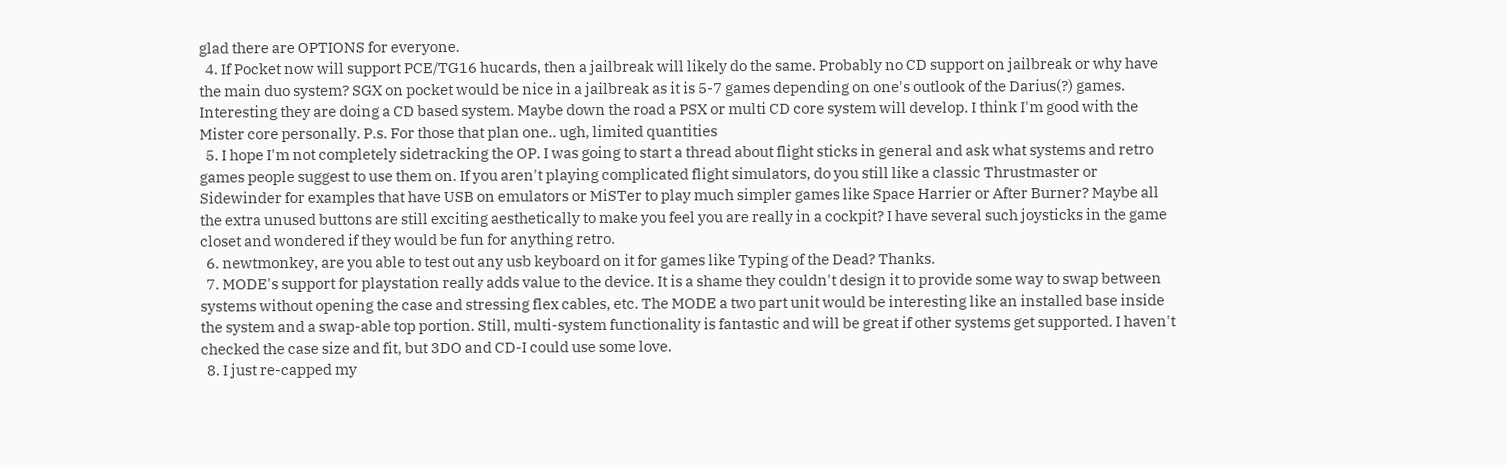glad there are OPTIONS for everyone.
  4. If Pocket now will support PCE/TG16 hucards, then a jailbreak will likely do the same. Probably no CD support on jailbreak or why have the main duo system? SGX on pocket would be nice in a jailbreak as it is 5-7 games depending on one's outlook of the Darius(?) games. Interesting they are doing a CD based system. Maybe down the road a PSX or multi CD core system will develop. I think I'm good with the Mister core personally. P.s. For those that plan one.. ugh, limited quantities
  5. I hope I'm not completely sidetracking the OP. I was going to start a thread about flight sticks in general and ask what systems and retro games people suggest to use them on. If you aren't playing complicated flight simulators, do you still like a classic Thrustmaster or Sidewinder for examples that have USB on emulators or MiSTer to play much simpler games like Space Harrier or After Burner? Maybe all the extra unused buttons are still exciting aesthetically to make you feel you are really in a cockpit? I have several such joysticks in the game closet and wondered if they would be fun for anything retro.
  6. newtmonkey, are you able to test out any usb keyboard on it for games like Typing of the Dead? Thanks.
  7. MODE's support for playstation really adds value to the device. It is a shame they couldn't design it to provide some way to swap between systems without opening the case and stressing flex cables, etc. The MODE a two part unit would be interesting like an installed base inside the system and a swap-able top portion. Still, multi-system functionality is fantastic and will be great if other systems get supported. I haven't checked the case size and fit, but 3DO and CD-I could use some love.
  8. I just re-capped my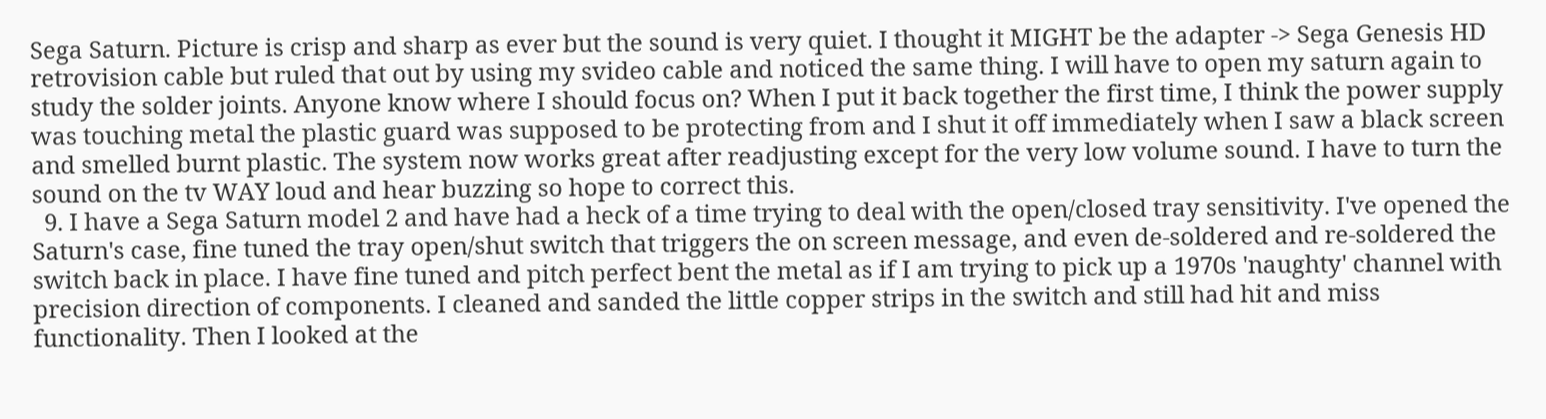Sega Saturn. Picture is crisp and sharp as ever but the sound is very quiet. I thought it MIGHT be the adapter -> Sega Genesis HD retrovision cable but ruled that out by using my svideo cable and noticed the same thing. I will have to open my saturn again to study the solder joints. Anyone know where I should focus on? When I put it back together the first time, I think the power supply was touching metal the plastic guard was supposed to be protecting from and I shut it off immediately when I saw a black screen and smelled burnt plastic. The system now works great after readjusting except for the very low volume sound. I have to turn the sound on the tv WAY loud and hear buzzing so hope to correct this.
  9. I have a Sega Saturn model 2 and have had a heck of a time trying to deal with the open/closed tray sensitivity. I've opened the Saturn's case, fine tuned the tray open/shut switch that triggers the on screen message, and even de-soldered and re-soldered the switch back in place. I have fine tuned and pitch perfect bent the metal as if I am trying to pick up a 1970s 'naughty' channel with precision direction of components. I cleaned and sanded the little copper strips in the switch and still had hit and miss functionality. Then I looked at the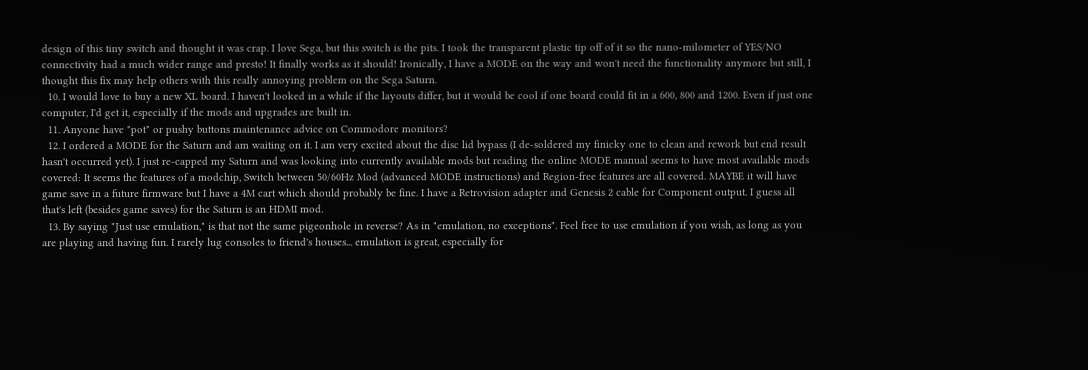design of this tiny switch and thought it was crap. I love Sega, but this switch is the pits. I took the transparent plastic tip off of it so the nano-milometer of YES/NO connectivity had a much wider range and presto! It finally works as it should! Ironically, I have a MODE on the way and won't need the functionality anymore but still, I thought this fix may help others with this really annoying problem on the Sega Saturn.
  10. I would love to buy a new XL board. I haven't looked in a while if the layouts differ, but it would be cool if one board could fit in a 600, 800 and 1200. Even if just one computer, I'd get it, especially if the mods and upgrades are built in.
  11. Anyone have "pot" or pushy buttons maintenance advice on Commodore monitors?
  12. I ordered a MODE for the Saturn and am waiting on it. I am very excited about the disc lid bypass (I de-soldered my finicky one to clean and rework but end result hasn't occurred yet). I just re-capped my Saturn and was looking into currently available mods but reading the online MODE manual seems to have most available mods covered: It seems the features of a modchip, Switch between 50/60Hz Mod (advanced MODE instructions) and Region-free features are all covered. MAYBE it will have game save in a future firmware but I have a 4M cart which should probably be fine. I have a Retrovision adapter and Genesis 2 cable for Component output. I guess all that's left (besides game saves) for the Saturn is an HDMI mod.
  13. By saying "Just use emulation," is that not the same pigeonhole in reverse? As in "emulation, no exceptions". Feel free to use emulation if you wish, as long as you are playing and having fun. I rarely lug consoles to friend's houses... emulation is great, especially for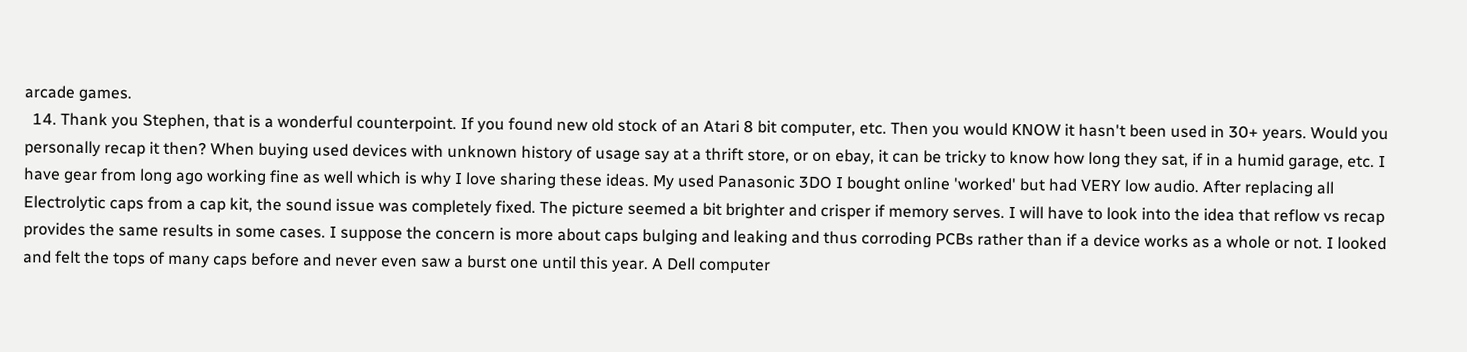arcade games.
  14. Thank you Stephen, that is a wonderful counterpoint. If you found new old stock of an Atari 8 bit computer, etc. Then you would KNOW it hasn't been used in 30+ years. Would you personally recap it then? When buying used devices with unknown history of usage say at a thrift store, or on ebay, it can be tricky to know how long they sat, if in a humid garage, etc. I have gear from long ago working fine as well which is why I love sharing these ideas. My used Panasonic 3DO I bought online 'worked' but had VERY low audio. After replacing all Electrolytic caps from a cap kit, the sound issue was completely fixed. The picture seemed a bit brighter and crisper if memory serves. I will have to look into the idea that reflow vs recap provides the same results in some cases. I suppose the concern is more about caps bulging and leaking and thus corroding PCBs rather than if a device works as a whole or not. I looked and felt the tops of many caps before and never even saw a burst one until this year. A Dell computer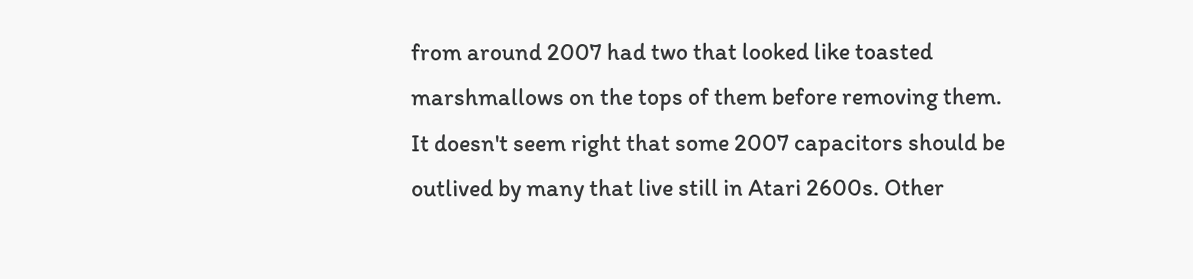from around 2007 had two that looked like toasted marshmallows on the tops of them before removing them. It doesn't seem right that some 2007 capacitors should be outlived by many that live still in Atari 2600s. Other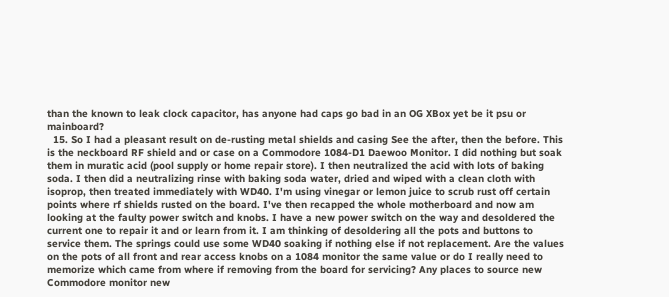than the known to leak clock capacitor, has anyone had caps go bad in an OG XBox yet be it psu or mainboard?
  15. So I had a pleasant result on de-rusting metal shields and casing See the after, then the before. This is the neckboard RF shield and or case on a Commodore 1084-D1 Daewoo Monitor. I did nothing but soak them in muratic acid (pool supply or home repair store). I then neutralized the acid with lots of baking soda. I then did a neutralizing rinse with baking soda water, dried and wiped with a clean cloth with isoprop, then treated immediately with WD40. I'm using vinegar or lemon juice to scrub rust off certain points where rf shields rusted on the board. I've then recapped the whole motherboard and now am looking at the faulty power switch and knobs. I have a new power switch on the way and desoldered the current one to repair it and or learn from it. I am thinking of desoldering all the pots and buttons to service them. The springs could use some WD40 soaking if nothing else if not replacement. Are the values on the pots of all front and rear access knobs on a 1084 monitor the same value or do I really need to memorize which came from where if removing from the board for servicing? Any places to source new Commodore monitor new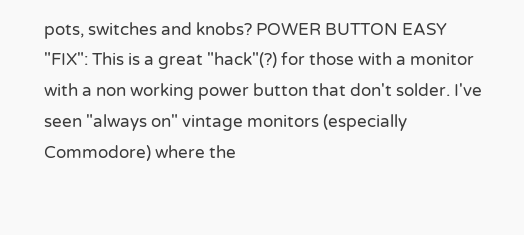pots, switches and knobs? POWER BUTTON EASY "FIX": This is a great "hack"(?) for those with a monitor with a non working power button that don't solder. I've seen "always on" vintage monitors (especially Commodore) where the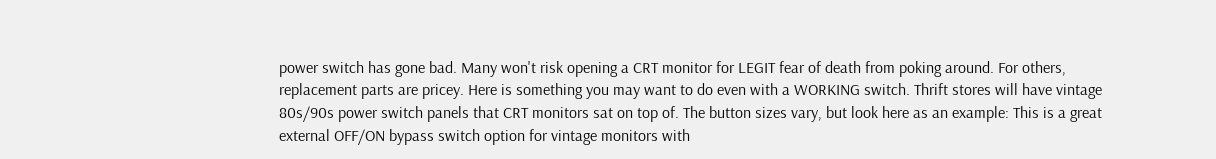power switch has gone bad. Many won't risk opening a CRT monitor for LEGIT fear of death from poking around. For others, replacement parts are pricey. Here is something you may want to do even with a WORKING switch. Thrift stores will have vintage 80s/90s power switch panels that CRT monitors sat on top of. The button sizes vary, but look here as an example: This is a great external OFF/ON bypass switch option for vintage monitors with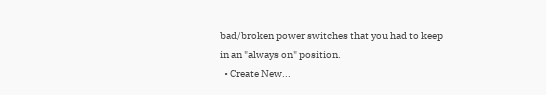bad/broken power switches that you had to keep in an "always on" position.
  • Create New...